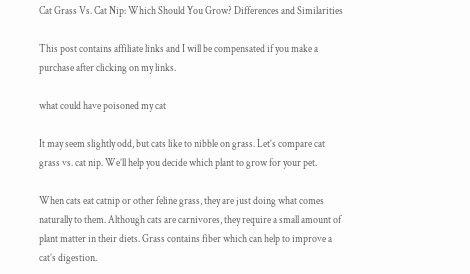Cat Grass Vs. Cat Nip: Which Should You Grow? Differences and Similarities

This post contains affiliate links and I will be compensated if you make a purchase after clicking on my links.

what could have poisoned my cat

It may seem slightly odd, but cats like to nibble on grass. Let’s compare cat grass vs. cat nip. We’ll help you decide which plant to grow for your pet.

When cats eat catnip or other feline grass, they are just doing what comes naturally to them. Although cats are carnivores, they require a small amount of plant matter in their diets. Grass contains fiber which can help to improve a cat’s digestion.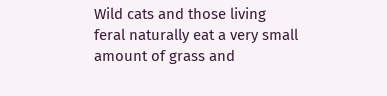Wild cats and those living feral naturally eat a very small amount of grass and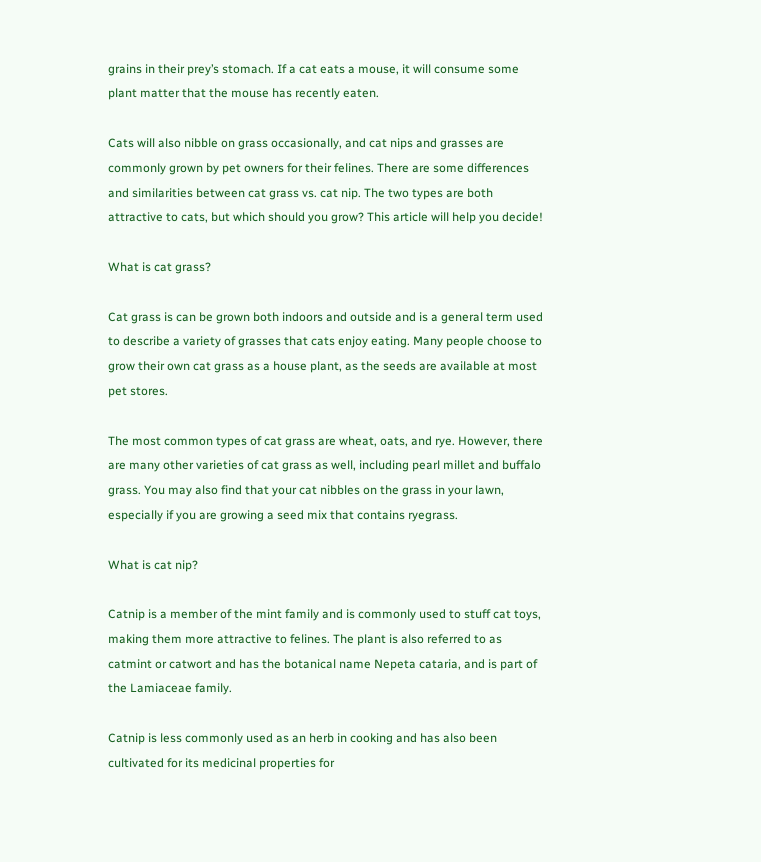grains in their prey’s stomach. If a cat eats a mouse, it will consume some plant matter that the mouse has recently eaten.

Cats will also nibble on grass occasionally, and cat nips and grasses are commonly grown by pet owners for their felines. There are some differences and similarities between cat grass vs. cat nip. The two types are both attractive to cats, but which should you grow? This article will help you decide!

What is cat grass?

Cat grass is can be grown both indoors and outside and is a general term used to describe a variety of grasses that cats enjoy eating. Many people choose to grow their own cat grass as a house plant, as the seeds are available at most pet stores.

The most common types of cat grass are wheat, oats, and rye. However, there are many other varieties of cat grass as well, including pearl millet and buffalo grass. You may also find that your cat nibbles on the grass in your lawn, especially if you are growing a seed mix that contains ryegrass.

What is cat nip?

Catnip is a member of the mint family and is commonly used to stuff cat toys, making them more attractive to felines. The plant is also referred to as catmint or catwort and has the botanical name Nepeta cataria, and is part of the Lamiaceae family.

Catnip is less commonly used as an herb in cooking and has also been cultivated for its medicinal properties for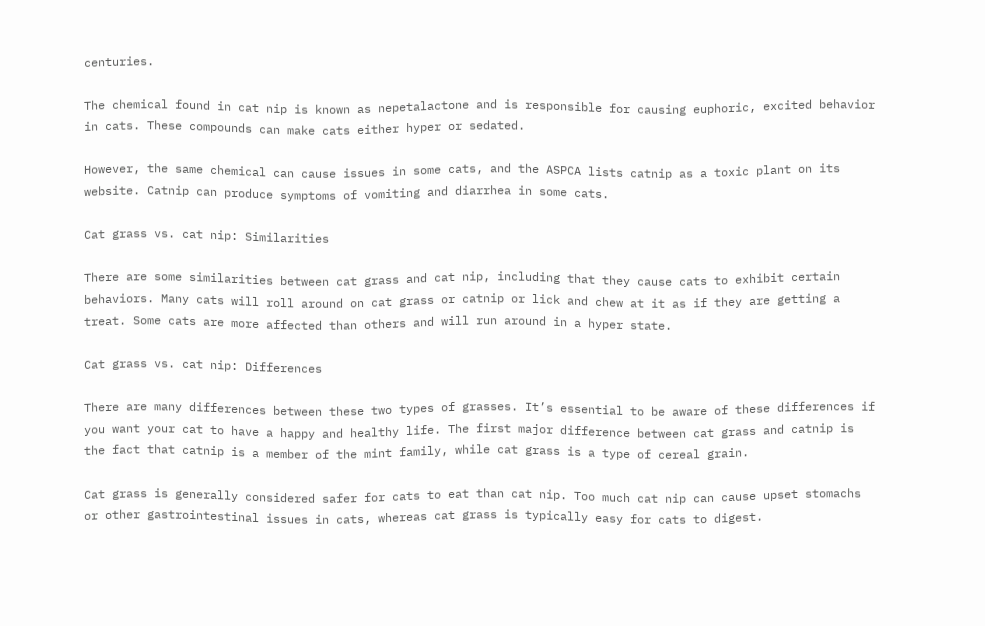centuries.

The chemical found in cat nip is known as nepetalactone and is responsible for causing euphoric, excited behavior in cats. These compounds can make cats either hyper or sedated.

However, the same chemical can cause issues in some cats, and the ASPCA lists catnip as a toxic plant on its website. Catnip can produce symptoms of vomiting and diarrhea in some cats.

Cat grass vs. cat nip: Similarities

There are some similarities between cat grass and cat nip, including that they cause cats to exhibit certain behaviors. Many cats will roll around on cat grass or catnip or lick and chew at it as if they are getting a treat. Some cats are more affected than others and will run around in a hyper state.

Cat grass vs. cat nip: Differences

There are many differences between these two types of grasses. It’s essential to be aware of these differences if you want your cat to have a happy and healthy life. The first major difference between cat grass and catnip is the fact that catnip is a member of the mint family, while cat grass is a type of cereal grain.

Cat grass is generally considered safer for cats to eat than cat nip. Too much cat nip can cause upset stomachs or other gastrointestinal issues in cats, whereas cat grass is typically easy for cats to digest.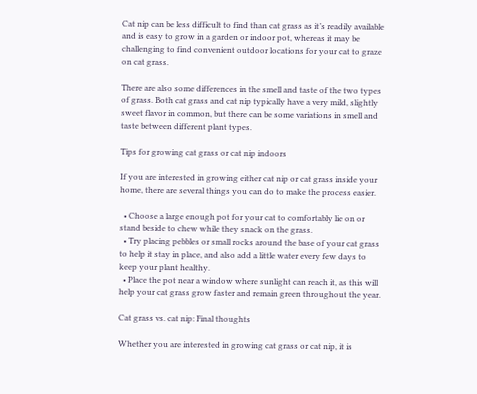Cat nip can be less difficult to find than cat grass as it’s readily available and is easy to grow in a garden or indoor pot, whereas it may be challenging to find convenient outdoor locations for your cat to graze on cat grass.

There are also some differences in the smell and taste of the two types of grass. Both cat grass and cat nip typically have a very mild, slightly sweet flavor in common, but there can be some variations in smell and taste between different plant types.

Tips for growing cat grass or cat nip indoors

If you are interested in growing either cat nip or cat grass inside your home, there are several things you can do to make the process easier.

  • Choose a large enough pot for your cat to comfortably lie on or stand beside to chew while they snack on the grass.
  • Try placing pebbles or small rocks around the base of your cat grass to help it stay in place, and also add a little water every few days to keep your plant healthy.
  • Place the pot near a window where sunlight can reach it, as this will help your cat grass grow faster and remain green throughout the year.

Cat grass vs. cat nip: Final thoughts

Whether you are interested in growing cat grass or cat nip, it is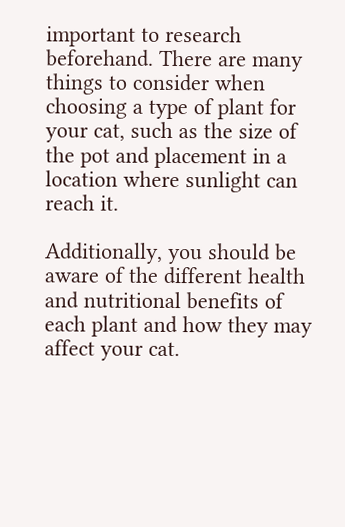important to research beforehand. There are many things to consider when choosing a type of plant for your cat, such as the size of the pot and placement in a location where sunlight can reach it.

Additionally, you should be aware of the different health and nutritional benefits of each plant and how they may affect your cat.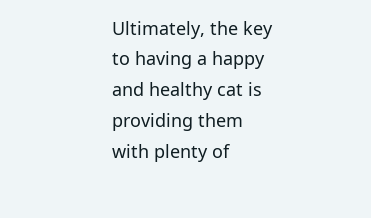Ultimately, the key to having a happy and healthy cat is providing them with plenty of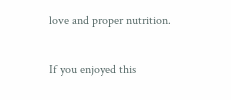love and proper nutrition.

If you enjoyed this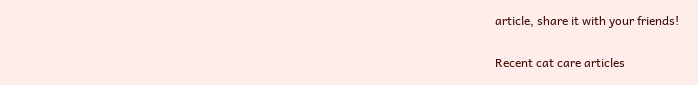article, share it with your friends!

Recent cat care articles